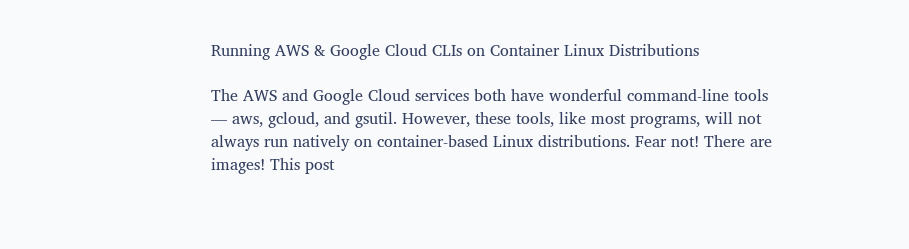Running AWS & Google Cloud CLIs on Container Linux Distributions

The AWS and Google Cloud services both have wonderful command-line tools — aws, gcloud, and gsutil. However, these tools, like most programs, will not always run natively on container-based Linux distributions. Fear not! There are images! This post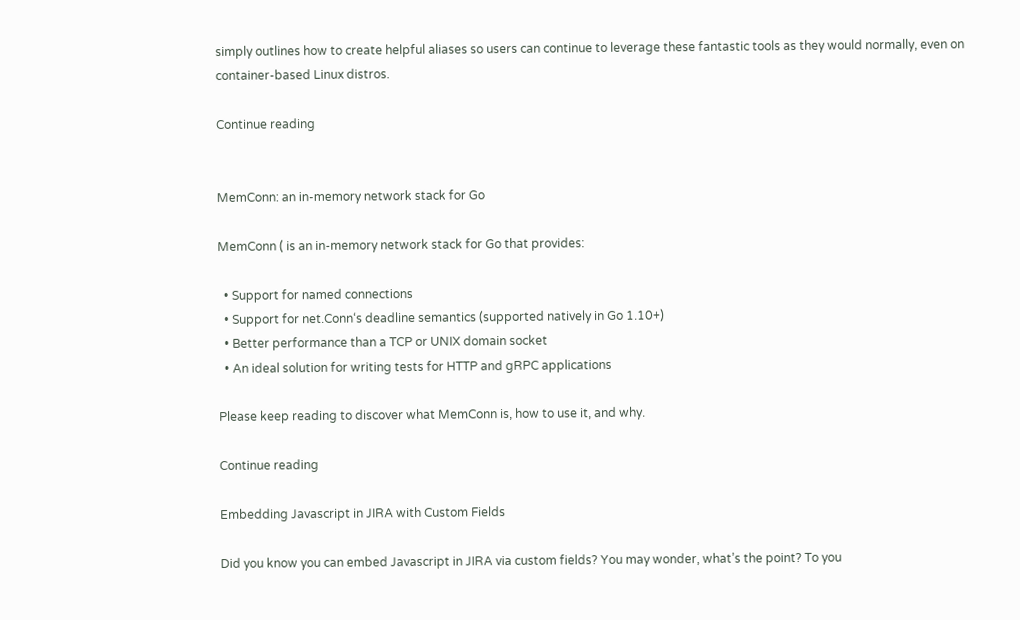simply outlines how to create helpful aliases so users can continue to leverage these fantastic tools as they would normally, even on container-based Linux distros.

Continue reading


MemConn: an in-memory network stack for Go

MemConn ( is an in-memory network stack for Go that provides:

  • Support for named connections
  • Support for net.Conn‘s deadline semantics (supported natively in Go 1.10+)
  • Better performance than a TCP or UNIX domain socket
  • An ideal solution for writing tests for HTTP and gRPC applications

Please keep reading to discover what MemConn is, how to use it, and why.

Continue reading

Embedding Javascript in JIRA with Custom Fields

Did you know you can embed Javascript in JIRA via custom fields? You may wonder, what’s the point? To you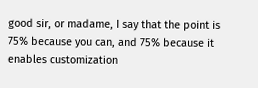good sir, or madame, I say that the point is 75% because you can, and 75% because it enables customization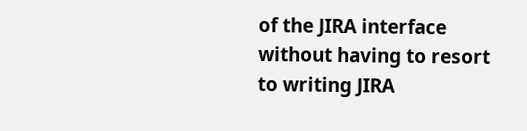of the JIRA interface without having to resort to writing JIRA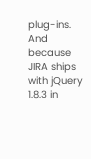plug-ins. And because JIRA ships with jQuery 1.8.3 in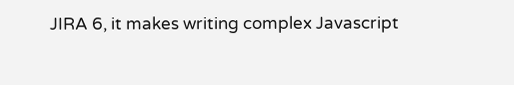JIRA 6, it makes writing complex Javascript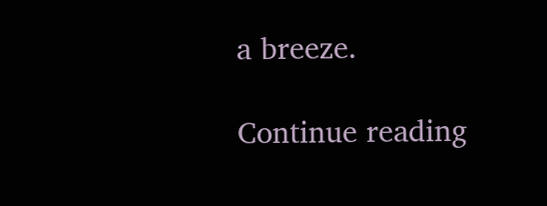a breeze.

Continue reading